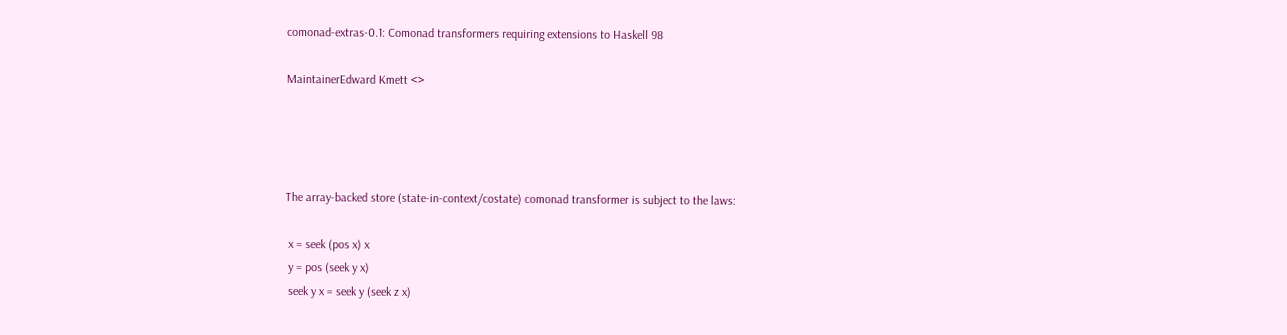comonad-extras-0.1: Comonad transformers requiring extensions to Haskell 98

MaintainerEdward Kmett <>




The array-backed store (state-in-context/costate) comonad transformer is subject to the laws:

 x = seek (pos x) x
 y = pos (seek y x)
 seek y x = seek y (seek z x)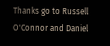Thanks go to Russell O'Connor and Daniel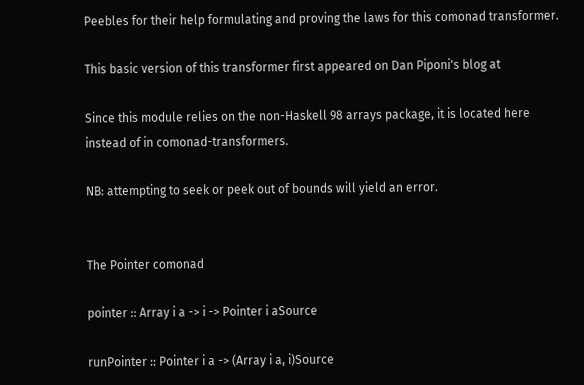Peebles for their help formulating and proving the laws for this comonad transformer.

This basic version of this transformer first appeared on Dan Piponi's blog at

Since this module relies on the non-Haskell 98 arrays package, it is located here instead of in comonad-transformers.

NB: attempting to seek or peek out of bounds will yield an error.


The Pointer comonad

pointer :: Array i a -> i -> Pointer i aSource

runPointer :: Pointer i a -> (Array i a, i)Source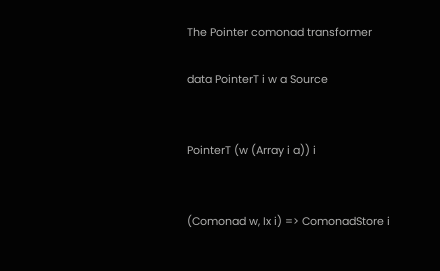The Pointer comonad transformer

data PointerT i w a Source


PointerT (w (Array i a)) i


(Comonad w, Ix i) => ComonadStore i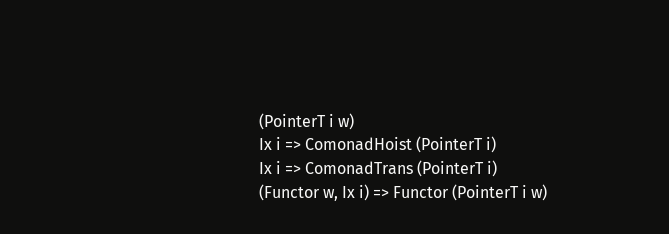(PointerT i w)
Ix i => ComonadHoist (PointerT i)
Ix i => ComonadTrans (PointerT i)
(Functor w, Ix i) => Functor (PointerT i w)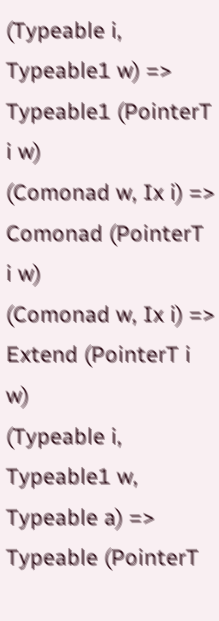(Typeable i, Typeable1 w) => Typeable1 (PointerT i w)
(Comonad w, Ix i) => Comonad (PointerT i w)
(Comonad w, Ix i) => Extend (PointerT i w)
(Typeable i, Typeable1 w, Typeable a) => Typeable (PointerT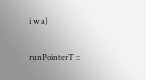i w a)

runPointerT ::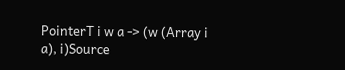PointerT i w a -> (w (Array i a), i)Source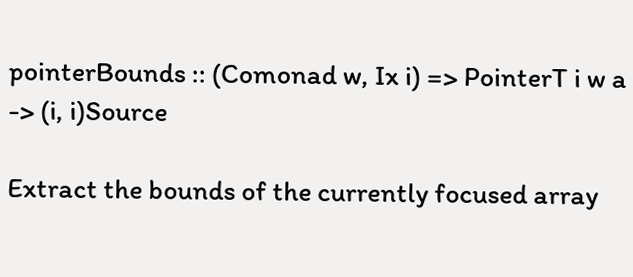pointerBounds :: (Comonad w, Ix i) => PointerT i w a -> (i, i)Source

Extract the bounds of the currently focused array